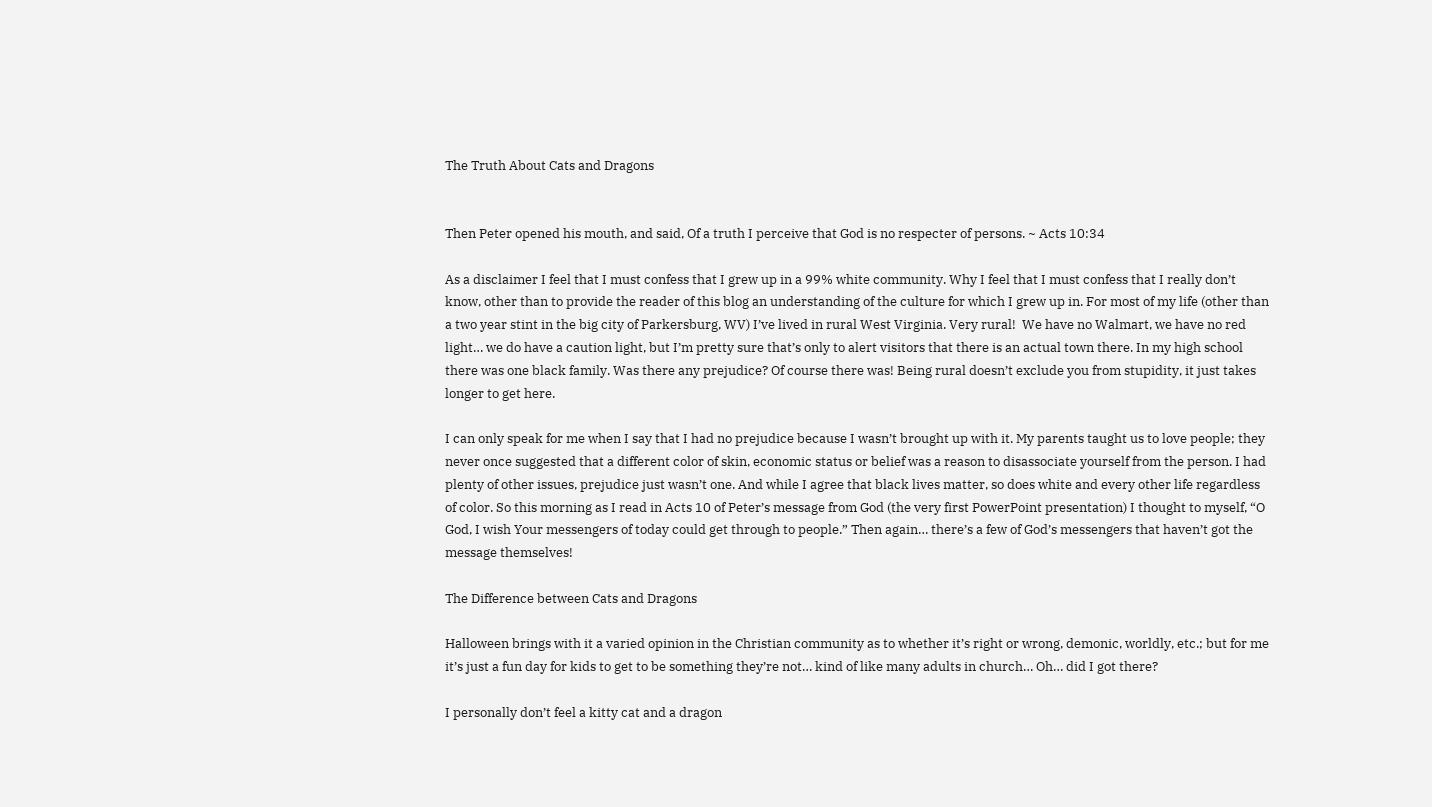The Truth About Cats and Dragons


Then Peter opened his mouth, and said, Of a truth I perceive that God is no respecter of persons. ~ Acts 10:34

As a disclaimer I feel that I must confess that I grew up in a 99% white community. Why I feel that I must confess that I really don’t know, other than to provide the reader of this blog an understanding of the culture for which I grew up in. For most of my life (other than a two year stint in the big city of Parkersburg, WV) I’ve lived in rural West Virginia. Very rural!  We have no Walmart, we have no red light… we do have a caution light, but I’m pretty sure that’s only to alert visitors that there is an actual town there. In my high school there was one black family. Was there any prejudice? Of course there was! Being rural doesn’t exclude you from stupidity, it just takes longer to get here.

I can only speak for me when I say that I had no prejudice because I wasn’t brought up with it. My parents taught us to love people; they never once suggested that a different color of skin, economic status or belief was a reason to disassociate yourself from the person. I had plenty of other issues, prejudice just wasn’t one. And while I agree that black lives matter, so does white and every other life regardless of color. So this morning as I read in Acts 10 of Peter’s message from God (the very first PowerPoint presentation) I thought to myself, “O God, I wish Your messengers of today could get through to people.” Then again… there’s a few of God’s messengers that haven’t got the message themselves!

The Difference between Cats and Dragons

Halloween brings with it a varied opinion in the Christian community as to whether it’s right or wrong, demonic, worldly, etc.; but for me it’s just a fun day for kids to get to be something they’re not… kind of like many adults in church… Oh… did I got there?

I personally don’t feel a kitty cat and a dragon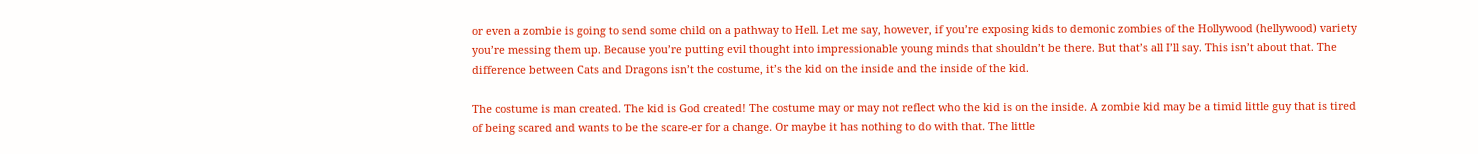or even a zombie is going to send some child on a pathway to Hell. Let me say, however, if you’re exposing kids to demonic zombies of the Hollywood (hellywood) variety you’re messing them up. Because you’re putting evil thought into impressionable young minds that shouldn’t be there. But that’s all I’ll say. This isn’t about that. The difference between Cats and Dragons isn’t the costume, it’s the kid on the inside and the inside of the kid.

The costume is man created. The kid is God created! The costume may or may not reflect who the kid is on the inside. A zombie kid may be a timid little guy that is tired of being scared and wants to be the scare-er for a change. Or maybe it has nothing to do with that. The little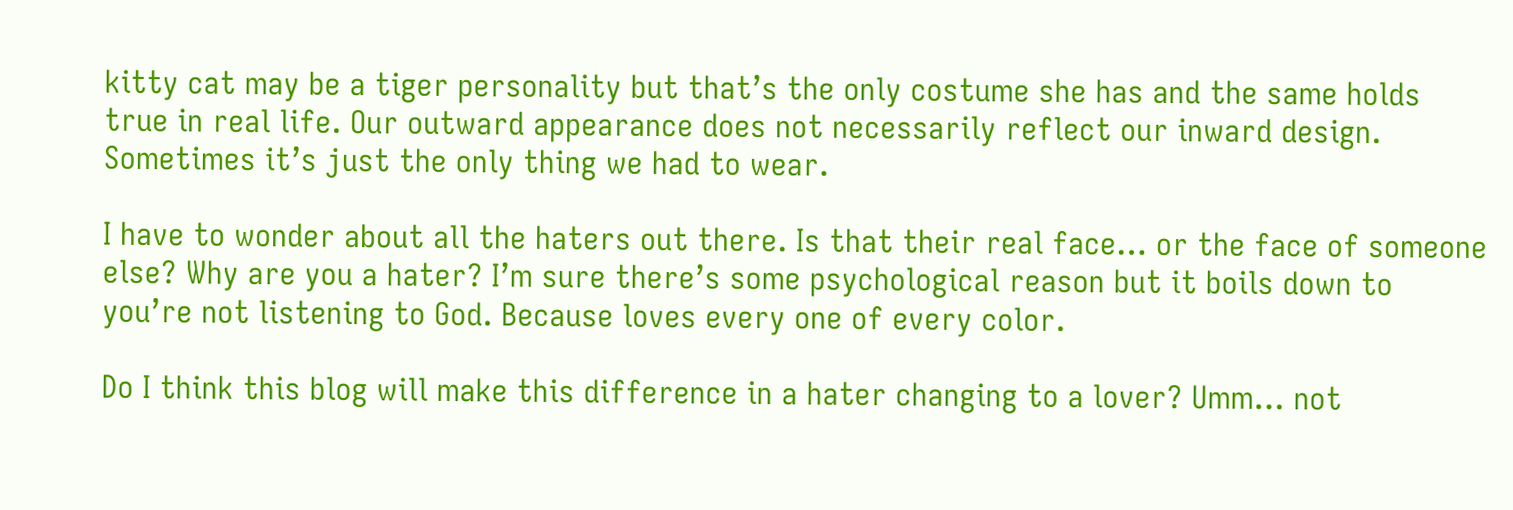kitty cat may be a tiger personality but that’s the only costume she has and the same holds true in real life. Our outward appearance does not necessarily reflect our inward design. Sometimes it’s just the only thing we had to wear.

I have to wonder about all the haters out there. Is that their real face… or the face of someone else? Why are you a hater? I’m sure there’s some psychological reason but it boils down to you’re not listening to God. Because loves every one of every color.

Do I think this blog will make this difference in a hater changing to a lover? Umm… not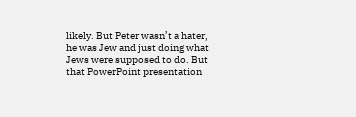likely. But Peter wasn’t a hater, he was Jew and just doing what Jews were supposed to do. But that PowerPoint presentation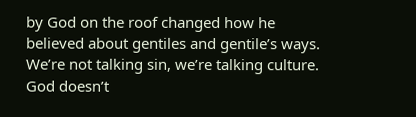by God on the roof changed how he believed about gentiles and gentile’s ways. We’re not talking sin, we’re talking culture. God doesn’t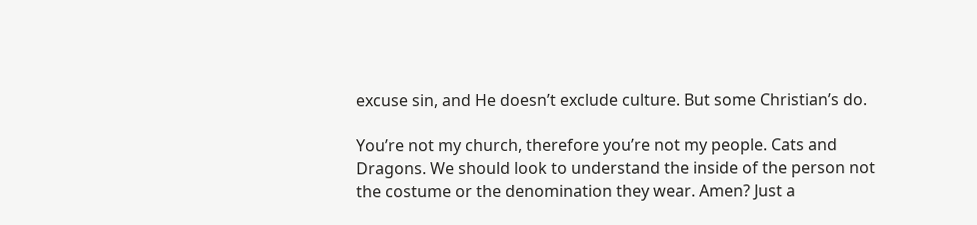excuse sin, and He doesn’t exclude culture. But some Christian’s do.

You’re not my church, therefore you’re not my people. Cats and Dragons. We should look to understand the inside of the person not the costume or the denomination they wear. Amen? Just a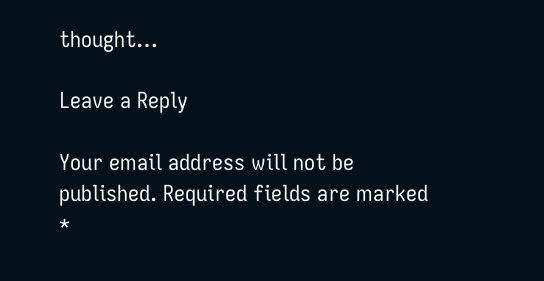thought…

Leave a Reply

Your email address will not be published. Required fields are marked *